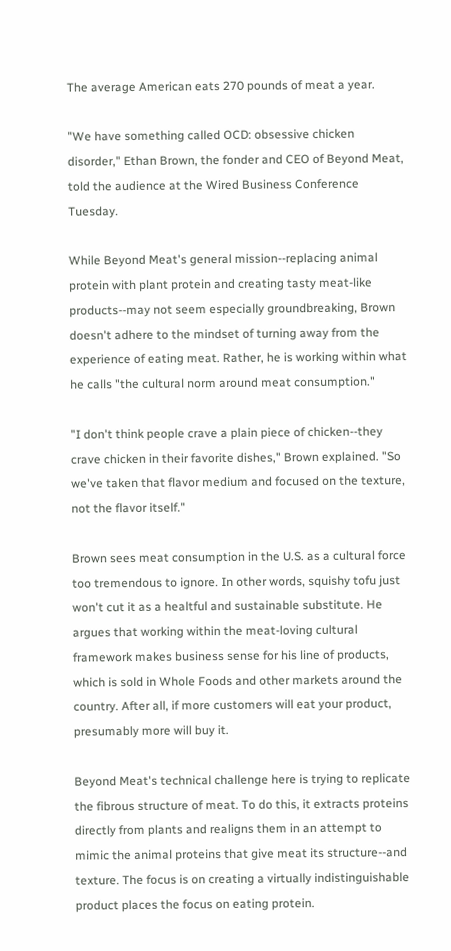The average American eats 270 pounds of meat a year.

"We have something called OCD: obsessive chicken disorder," Ethan Brown, the fonder and CEO of Beyond Meat, told the audience at the Wired Business Conference Tuesday.

While Beyond Meat's general mission--replacing animal protein with plant protein and creating tasty meat-like products--may not seem especially groundbreaking, Brown doesn't adhere to the mindset of turning away from the experience of eating meat. Rather, he is working within what he calls "the cultural norm around meat consumption."

"I don't think people crave a plain piece of chicken--they crave chicken in their favorite dishes," Brown explained. "So we've taken that flavor medium and focused on the texture, not the flavor itself."

Brown sees meat consumption in the U.S. as a cultural force too tremendous to ignore. In other words, squishy tofu just won't cut it as a healtful and sustainable substitute. He argues that working within the meat-loving cultural framework makes business sense for his line of products, which is sold in Whole Foods and other markets around the country. After all, if more customers will eat your product, presumably more will buy it.

Beyond Meat's technical challenge here is trying to replicate the fibrous structure of meat. To do this, it extracts proteins directly from plants and realigns them in an attempt to mimic the animal proteins that give meat its structure--and texture. The focus is on creating a virtually indistinguishable product places the focus on eating protein.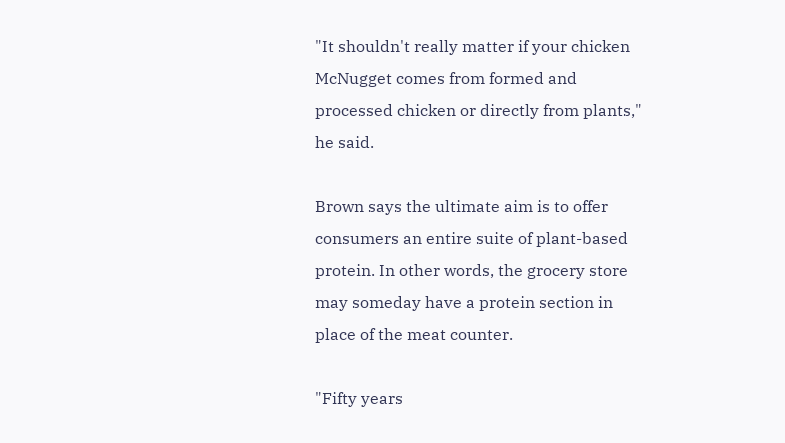"It shouldn't really matter if your chicken McNugget comes from formed and processed chicken or directly from plants," he said.

Brown says the ultimate aim is to offer consumers an entire suite of plant-based protein. In other words, the grocery store may someday have a protein section in place of the meat counter.

"Fifty years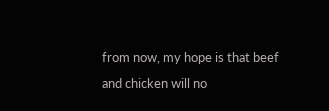from now, my hope is that beef and chicken will no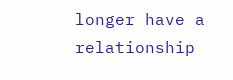longer have a relationship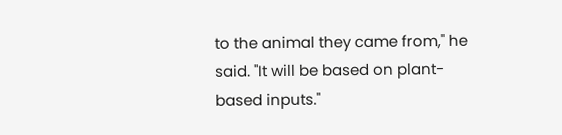to the animal they came from," he said. "It will be based on plant-based inputs."